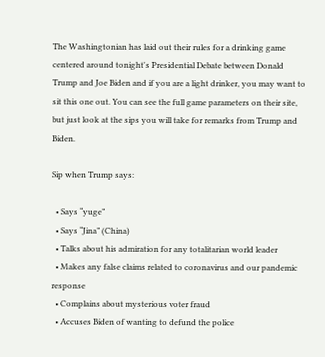The Washingtonian has laid out their rules for a drinking game centered around tonight's Presidential Debate between Donald Trump and Joe Biden and if you are a light drinker, you may want to sit this one out. You can see the full game parameters on their site, but just look at the sips you will take for remarks from Trump and Biden.

Sip when Trump says:

  • Says “yuge”
  • Says “Jina” (China)
  • Talks about his admiration for any totalitarian world leader
  • Makes any false claims related to coronavirus and our pandemic response
  • Complains about mysterious voter fraud
  • Accuses Biden of wanting to defund the police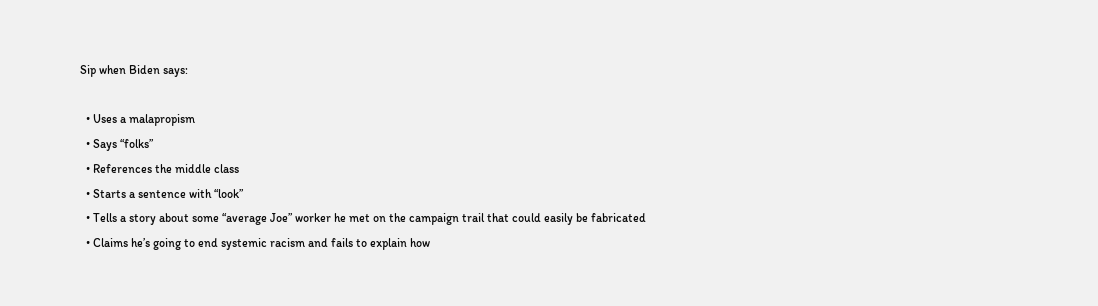Sip when Biden says:

  • Uses a malapropism
  • Says “folks”
  • References the middle class
  • Starts a sentence with “look”
  • Tells a story about some “average Joe” worker he met on the campaign trail that could easily be fabricated
  • Claims he’s going to end systemic racism and fails to explain how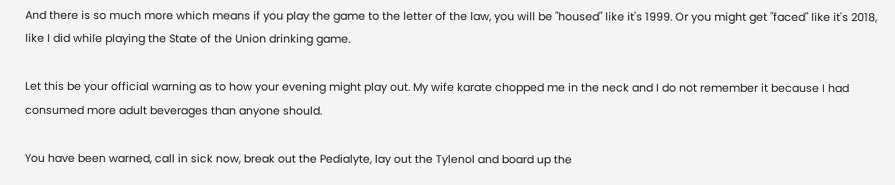And there is so much more which means if you play the game to the letter of the law, you will be "housed" like it's 1999. Or you might get "faced" like it's 2018, like I did while playing the State of the Union drinking game.

Let this be your official warning as to how your evening might play out. My wife karate chopped me in the neck and I do not remember it because I had consumed more adult beverages than anyone should.

You have been warned, call in sick now, break out the Pedialyte, lay out the Tylenol and board up the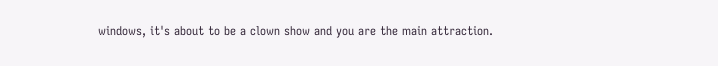windows, it's about to be a clown show and you are the main attraction.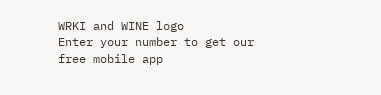WRKI and WINE logo
Enter your number to get our free mobile app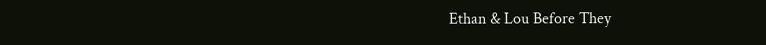Ethan & Lou Before They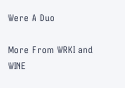Were A Duo

More From WRKI and WINE